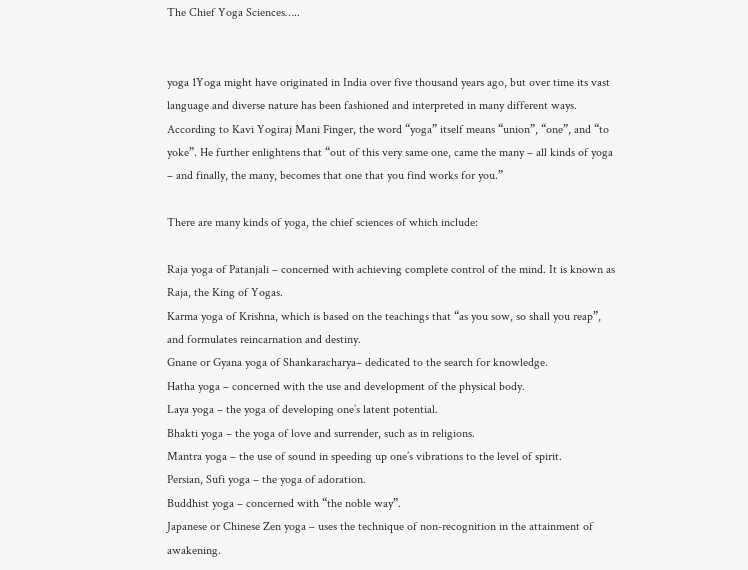The Chief Yoga Sciences…..


yoga 1Yoga might have originated in India over five thousand years ago, but over time its vast language and diverse nature has been fashioned and interpreted in many different ways. According to Kavi Yogiraj Mani Finger, the word “yoga” itself means “union”, “one”, and “to yoke”. He further enlightens that “out of this very same one, came the many – all kinds of yoga – and finally, the many, becomes that one that you find works for you.”

There are many kinds of yoga, the chief sciences of which include:

Raja yoga of Patanjali – concerned with achieving complete control of the mind. It is known as Raja, the King of Yogas.
Karma yoga of Krishna, which is based on the teachings that “as you sow, so shall you reap”, and formulates reincarnation and destiny.
Gnane or Gyana yoga of Shankaracharya– dedicated to the search for knowledge.
Hatha yoga – concerned with the use and development of the physical body.
Laya yoga – the yoga of developing one’s latent potential.
Bhakti yoga – the yoga of love and surrender, such as in religions.
Mantra yoga – the use of sound in speeding up one’s vibrations to the level of spirit.
Persian, Sufi yoga – the yoga of adoration.
Buddhist yoga – concerned with “the noble way”.
Japanese or Chinese Zen yoga – uses the technique of non-recognition in the attainment of awakening.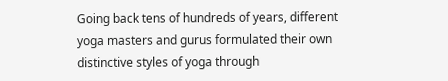Going back tens of hundreds of years, different yoga masters and gurus formulated their own distinctive styles of yoga through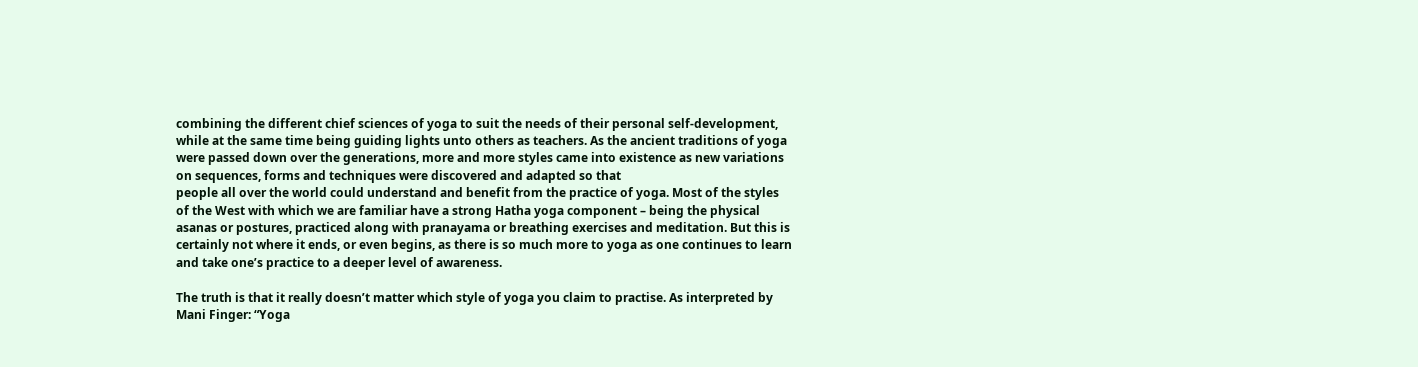combining the different chief sciences of yoga to suit the needs of their personal self-development, while at the same time being guiding lights unto others as teachers. As the ancient traditions of yoga were passed down over the generations, more and more styles came into existence as new variations on sequences, forms and techniques were discovered and adapted so that
people all over the world could understand and benefit from the practice of yoga. Most of the styles of the West with which we are familiar have a strong Hatha yoga component – being the physical asanas or postures, practiced along with pranayama or breathing exercises and meditation. But this is certainly not where it ends, or even begins, as there is so much more to yoga as one continues to learn and take one’s practice to a deeper level of awareness.

The truth is that it really doesn’t matter which style of yoga you claim to practise. As interpreted by Mani Finger: “Yoga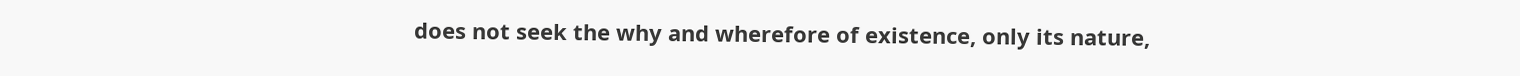does not seek the why and wherefore of existence, only its nature,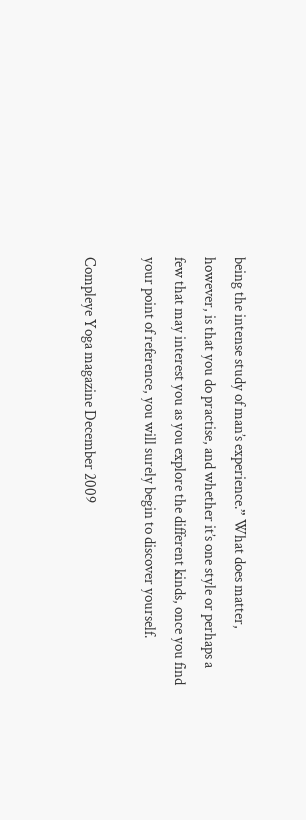being the intense study of man’s experience.” What does matter, however, is that you do practise, and whether it’s one style or perhaps a few that may interest you as you explore the different kinds, once you find your point of reference, you will surely begin to discover yourself.

Compleye Yoga magazine December 2009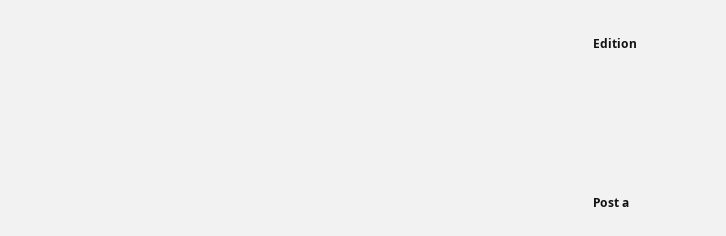Edition






Post a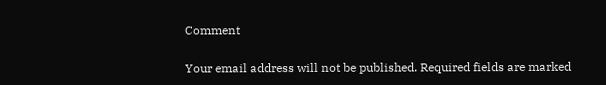Comment

Your email address will not be published. Required fields are marked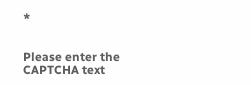*


Please enter the CAPTCHA text